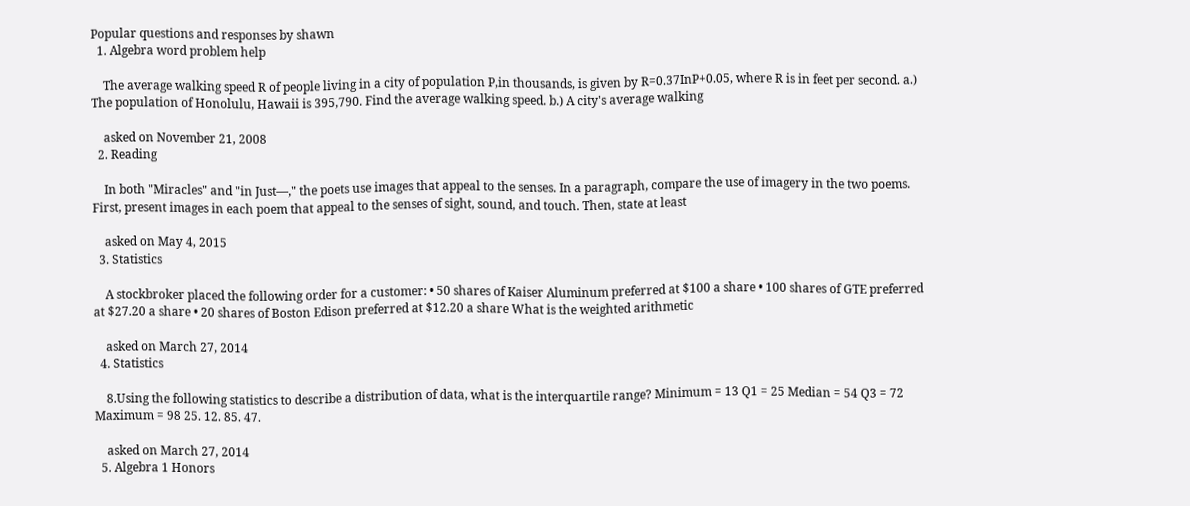Popular questions and responses by shawn
  1. Algebra word problem help

    The average walking speed R of people living in a city of population P,in thousands, is given by R=0.37InP+0.05, where R is in feet per second. a.) The population of Honolulu, Hawaii is 395,790. Find the average walking speed. b.) A city's average walking

    asked on November 21, 2008
  2. Reading

    In both "Miracles" and "in Just—," the poets use images that appeal to the senses. In a paragraph, compare the use of imagery in the two poems. First, present images in each poem that appeal to the senses of sight, sound, and touch. Then, state at least

    asked on May 4, 2015
  3. Statistics

    A stockbroker placed the following order for a customer: • 50 shares of Kaiser Aluminum preferred at $100 a share • 100 shares of GTE preferred at $27.20 a share • 20 shares of Boston Edison preferred at $12.20 a share What is the weighted arithmetic

    asked on March 27, 2014
  4. Statistics

    8.Using the following statistics to describe a distribution of data, what is the interquartile range? Minimum = 13 Q1 = 25 Median = 54 Q3 = 72 Maximum = 98 25. 12. 85. 47.

    asked on March 27, 2014
  5. Algebra 1 Honors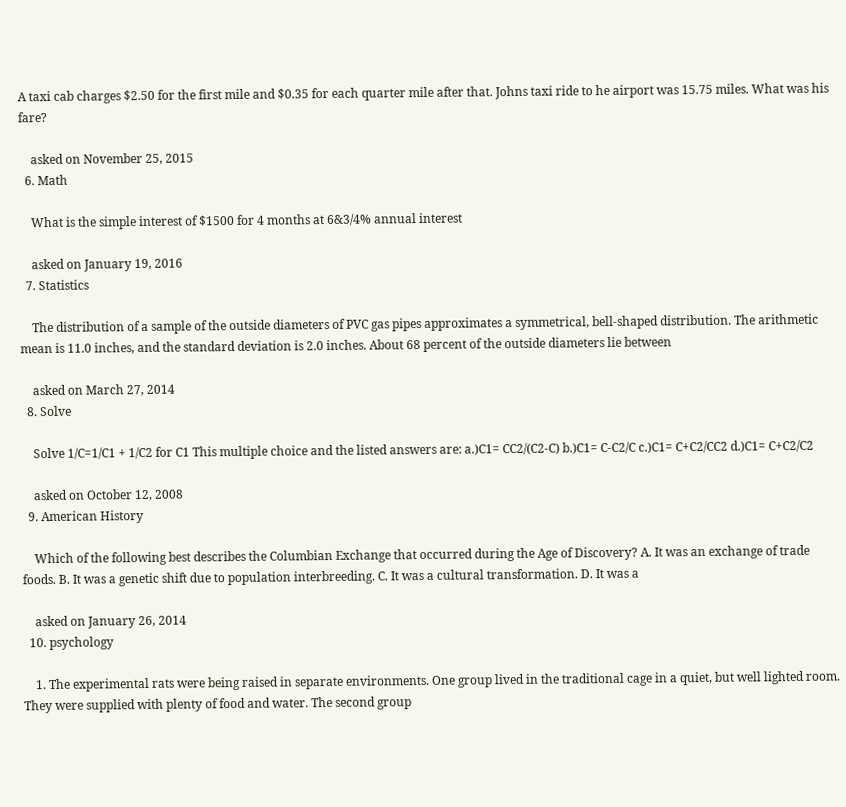A taxi cab charges $2.50 for the first mile and $0.35 for each quarter mile after that. Johns taxi ride to he airport was 15.75 miles. What was his fare?

    asked on November 25, 2015
  6. Math

    What is the simple interest of $1500 for 4 months at 6&3/4% annual interest

    asked on January 19, 2016
  7. Statistics

    The distribution of a sample of the outside diameters of PVC gas pipes approximates a symmetrical, bell-shaped distribution. The arithmetic mean is 11.0 inches, and the standard deviation is 2.0 inches. About 68 percent of the outside diameters lie between

    asked on March 27, 2014
  8. Solve

    Solve 1/C=1/C1 + 1/C2 for C1 This multiple choice and the listed answers are: a.)C1= CC2/(C2-C) b.)C1= C-C2/C c.)C1= C+C2/CC2 d.)C1= C+C2/C2

    asked on October 12, 2008
  9. American History

    Which of the following best describes the Columbian Exchange that occurred during the Age of Discovery? A. It was an exchange of trade foods. B. It was a genetic shift due to population interbreeding. C. It was a cultural transformation. D. It was a

    asked on January 26, 2014
  10. psychology

    1. The experimental rats were being raised in separate environments. One group lived in the traditional cage in a quiet, but well lighted room. They were supplied with plenty of food and water. The second group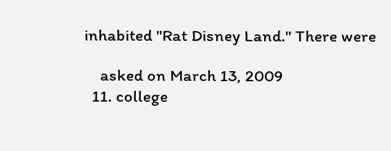inhabited "Rat Disney Land." There were

    asked on March 13, 2009
  11. college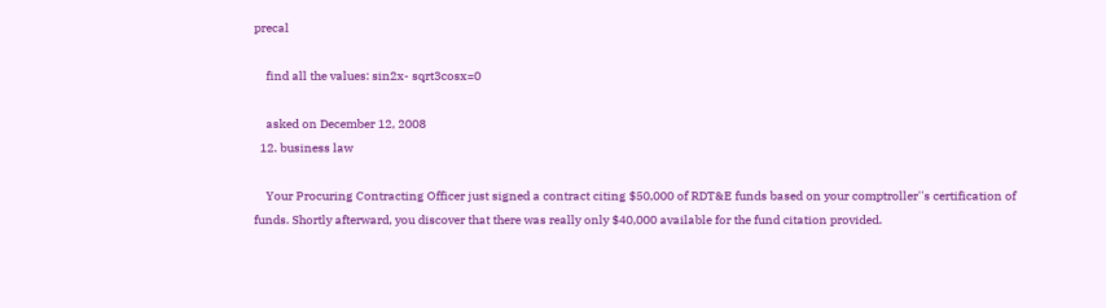precal

    find all the values: sin2x- sqrt3cosx=0

    asked on December 12, 2008
  12. business law

    Your Procuring Contracting Officer just signed a contract citing $50,000 of RDT&E funds based on your comptroller''s certification of funds. Shortly afterward, you discover that there was really only $40,000 available for the fund citation provided.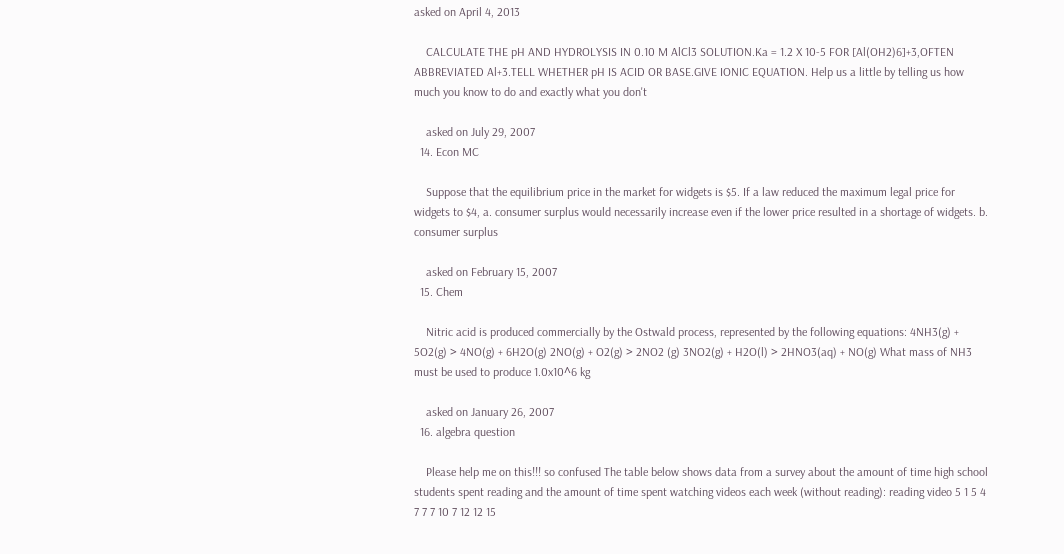asked on April 4, 2013

    CALCULATE THE pH AND HYDROLYSIS IN 0.10 M AlCl3 SOLUTION.Ka = 1.2 X 10-5 FOR [Al(OH2)6]+3,OFTEN ABBREVIATED Al+3.TELL WHETHER pH IS ACID OR BASE.GIVE IONIC EQUATION. Help us a little by telling us how much you know to do and exactly what you don't

    asked on July 29, 2007
  14. Econ MC

    Suppose that the equilibrium price in the market for widgets is $5. If a law reduced the maximum legal price for widgets to $4, a. consumer surplus would necessarily increase even if the lower price resulted in a shortage of widgets. b. consumer surplus

    asked on February 15, 2007
  15. Chem

    Nitric acid is produced commercially by the Ostwald process, represented by the following equations: 4NH3(g) + 5O2(g) > 4NO(g) + 6H2O(g) 2NO(g) + O2(g) > 2NO2 (g) 3NO2(g) + H2O(l) > 2HNO3(aq) + NO(g) What mass of NH3 must be used to produce 1.0x10^6 kg

    asked on January 26, 2007
  16. algebra question

    Please help me on this!!! so confused The table below shows data from a survey about the amount of time high school students spent reading and the amount of time spent watching videos each week (without reading): reading video 5 1 5 4 7 7 7 10 7 12 12 15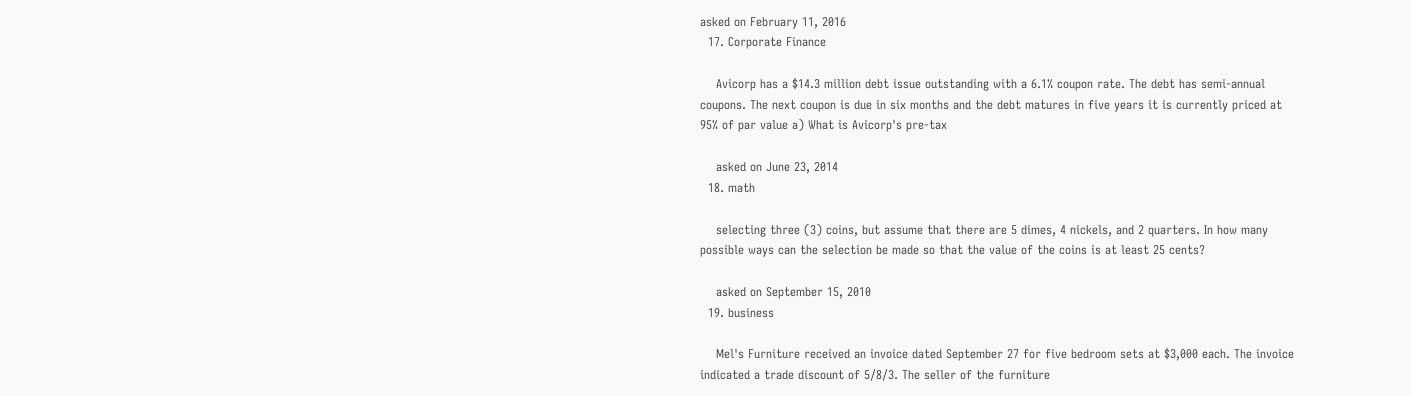asked on February 11, 2016
  17. Corporate Finance

    Avicorp has a $14.3 million debt issue outstanding with a 6.1% coupon rate. The debt has semi-annual coupons. The next coupon is due in six months and the debt matures in five years it is currently priced at 95% of par value a) What is Avicorp's pre-tax

    asked on June 23, 2014
  18. math

    selecting three (3) coins, but assume that there are 5 dimes, 4 nickels, and 2 quarters. In how many possible ways can the selection be made so that the value of the coins is at least 25 cents?

    asked on September 15, 2010
  19. business

    Mel's Furniture received an invoice dated September 27 for five bedroom sets at $3,000 each. The invoice indicated a trade discount of 5/8/3. The seller of the furniture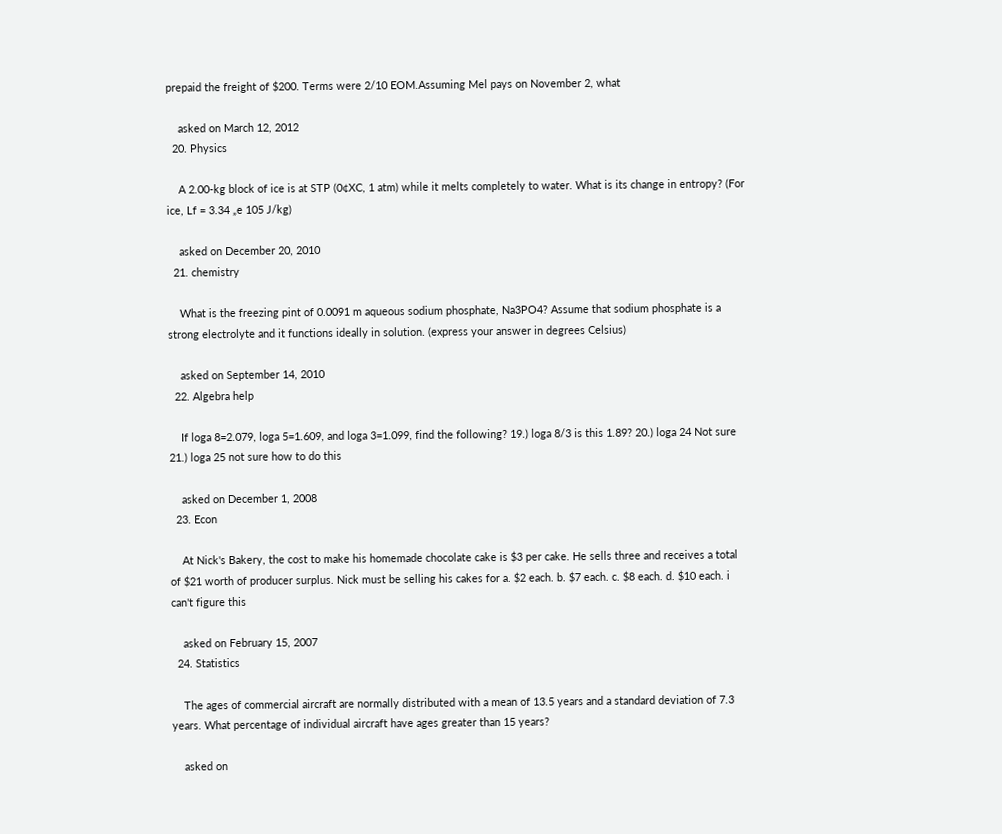prepaid the freight of $200. Terms were 2/10 EOM.Assuming Mel pays on November 2, what

    asked on March 12, 2012
  20. Physics

    A 2.00-kg block of ice is at STP (0¢XC, 1 atm) while it melts completely to water. What is its change in entropy? (For ice, Lf = 3.34 „e 105 J/kg)

    asked on December 20, 2010
  21. chemistry

    What is the freezing pint of 0.0091 m aqueous sodium phosphate, Na3PO4? Assume that sodium phosphate is a strong electrolyte and it functions ideally in solution. (express your answer in degrees Celsius)

    asked on September 14, 2010
  22. Algebra help

    If loga 8=2.079, loga 5=1.609, and loga 3=1.099, find the following? 19.) loga 8/3 is this 1.89? 20.) loga 24 Not sure 21.) loga 25 not sure how to do this

    asked on December 1, 2008
  23. Econ

    At Nick's Bakery, the cost to make his homemade chocolate cake is $3 per cake. He sells three and receives a total of $21 worth of producer surplus. Nick must be selling his cakes for a. $2 each. b. $7 each. c. $8 each. d. $10 each. i can't figure this

    asked on February 15, 2007
  24. Statistics

    The ages of commercial aircraft are normally distributed with a mean of 13.5 years and a standard deviation of 7.3 years. What percentage of individual aircraft have ages greater than 15 years?

    asked on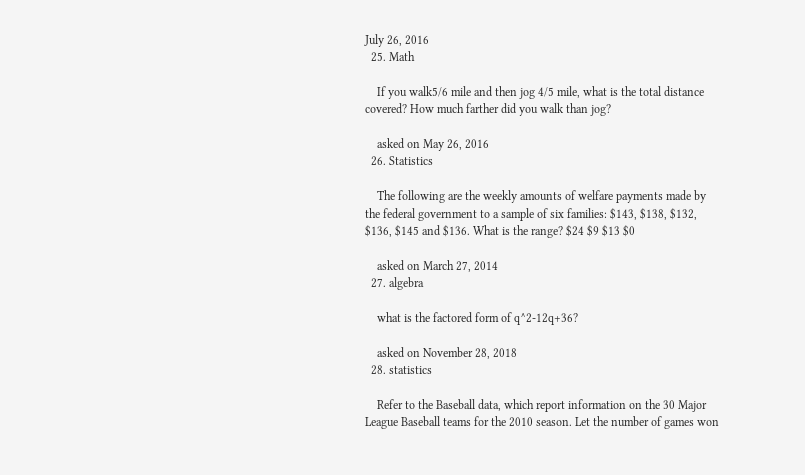July 26, 2016
  25. Math

    If you walk5/6 mile and then jog 4/5 mile, what is the total distance covered? How much farther did you walk than jog?

    asked on May 26, 2016
  26. Statistics

    The following are the weekly amounts of welfare payments made by the federal government to a sample of six families: $143, $138, $132, $136, $145 and $136. What is the range? $24 $9 $13 $0

    asked on March 27, 2014
  27. algebra

    what is the factored form of q^2-12q+36?

    asked on November 28, 2018
  28. statistics

    Refer to the Baseball data, which report information on the 30 Major League Baseball teams for the 2010 season. Let the number of games won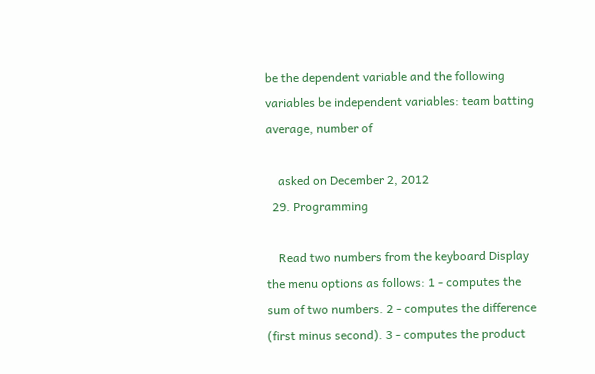be the dependent variable and the following variables be independent variables: team batting average, number of

    asked on December 2, 2012
  29. Programming

    Read two numbers from the keyboard Display the menu options as follows: 1 - computes the sum of two numbers. 2 - computes the difference (first minus second). 3 - computes the product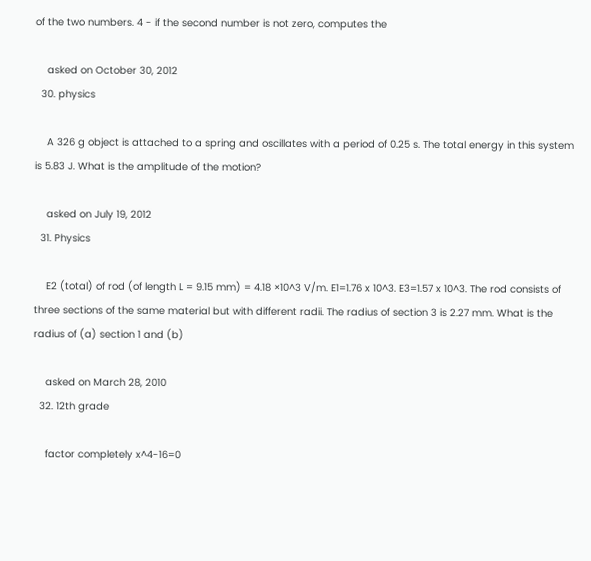of the two numbers. 4 - if the second number is not zero, computes the

    asked on October 30, 2012
  30. physics

    A 326 g object is attached to a spring and oscillates with a period of 0.25 s. The total energy in this system is 5.83 J. What is the amplitude of the motion?

    asked on July 19, 2012
  31. Physics

    E2 (total) of rod (of length L = 9.15 mm) = 4.18 ×10^3 V/m. E1=1.76 x 10^3. E3=1.57 x 10^3. The rod consists of three sections of the same material but with different radii. The radius of section 3 is 2.27 mm. What is the radius of (a) section 1 and (b)

    asked on March 28, 2010
  32. 12th grade

    factor completely x^4-16=0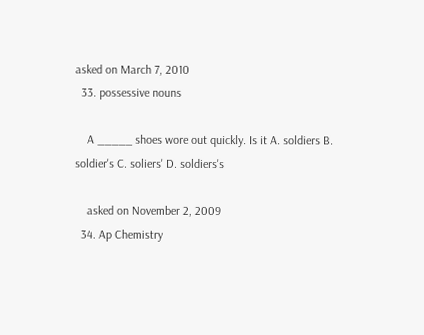asked on March 7, 2010
  33. possessive nouns

    A _____ shoes wore out quickly. Is it A. soldiers B. soldier's C. soliers' D. soldiers's

    asked on November 2, 2009
  34. Ap Chemistry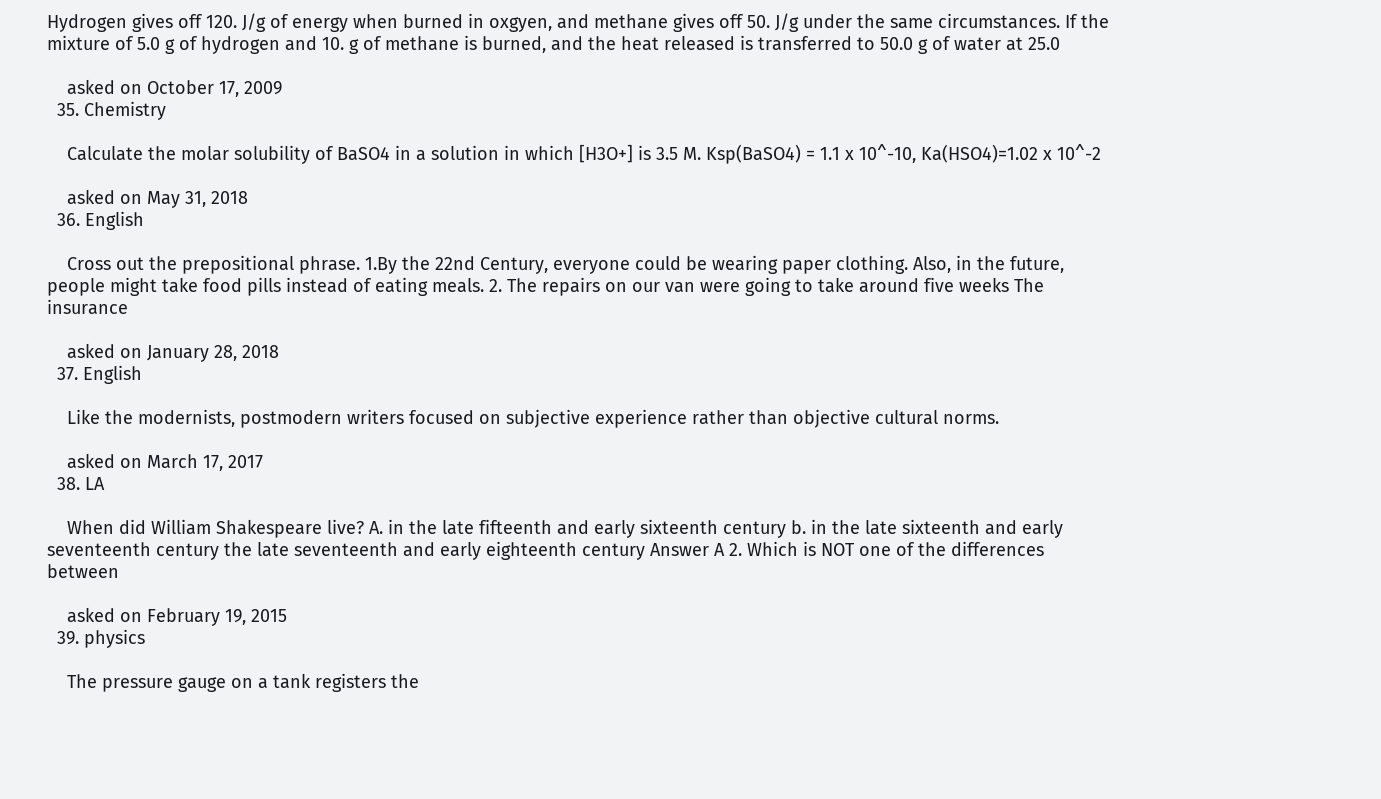Hydrogen gives off 120. J/g of energy when burned in oxgyen, and methane gives off 50. J/g under the same circumstances. If the mixture of 5.0 g of hydrogen and 10. g of methane is burned, and the heat released is transferred to 50.0 g of water at 25.0

    asked on October 17, 2009
  35. Chemistry

    Calculate the molar solubility of BaSO4 in a solution in which [H3O+] is 3.5 M. Ksp(BaSO4) = 1.1 x 10^-10, Ka(HSO4)=1.02 x 10^-2

    asked on May 31, 2018
  36. English

    Cross out the prepositional phrase. 1.By the 22nd Century, everyone could be wearing paper clothing. Also, in the future, people might take food pills instead of eating meals. 2. The repairs on our van were going to take around five weeks The insurance

    asked on January 28, 2018
  37. English

    Like the modernists, postmodern writers focused on subjective experience rather than objective cultural norms.

    asked on March 17, 2017
  38. LA

    When did William Shakespeare live? A. in the late fifteenth and early sixteenth century b. in the late sixteenth and early seventeenth century the late seventeenth and early eighteenth century Answer A 2. Which is NOT one of the differences between

    asked on February 19, 2015
  39. physics

    The pressure gauge on a tank registers the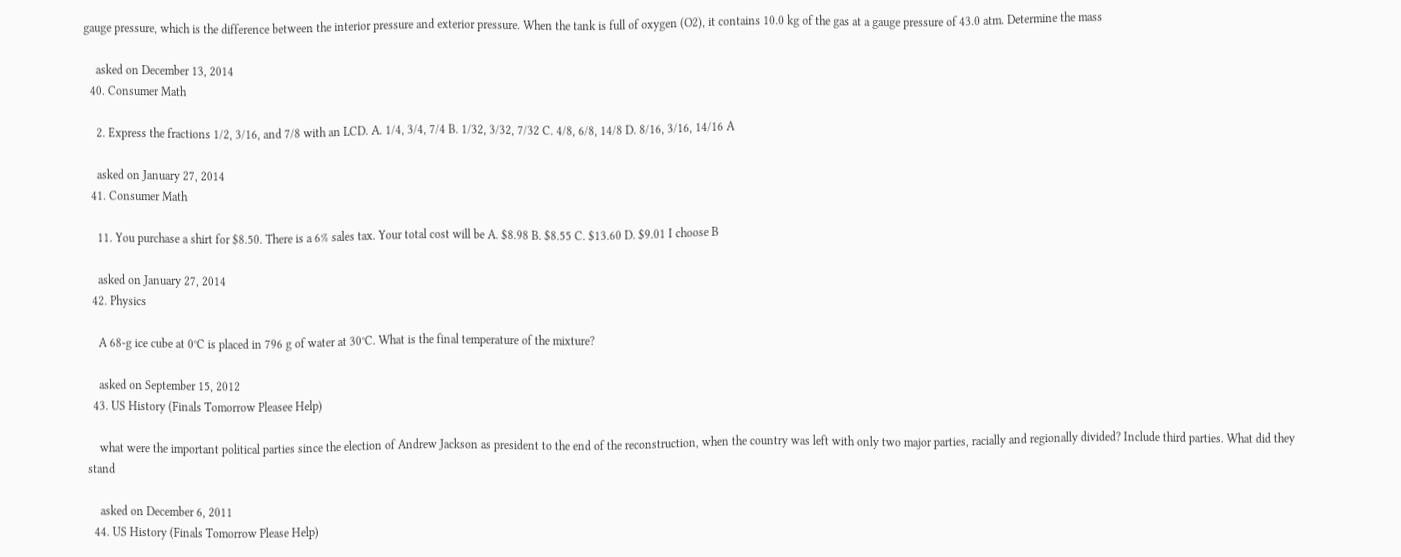gauge pressure, which is the difference between the interior pressure and exterior pressure. When the tank is full of oxygen (O2), it contains 10.0 kg of the gas at a gauge pressure of 43.0 atm. Determine the mass

    asked on December 13, 2014
  40. Consumer Math

    2. Express the fractions 1/2, 3/16, and 7/8 with an LCD. A. 1/4, 3/4, 7/4 B. 1/32, 3/32, 7/32 C. 4/8, 6/8, 14/8 D. 8/16, 3/16, 14/16 A

    asked on January 27, 2014
  41. Consumer Math

    11. You purchase a shirt for $8.50. There is a 6% sales tax. Your total cost will be A. $8.98 B. $8.55 C. $13.60 D. $9.01 I choose B

    asked on January 27, 2014
  42. Physics

    A 68-g ice cube at 0°C is placed in 796 g of water at 30°C. What is the final temperature of the mixture?

    asked on September 15, 2012
  43. US History (Finals Tomorrow Pleasee Help)

    what were the important political parties since the election of Andrew Jackson as president to the end of the reconstruction, when the country was left with only two major parties, racially and regionally divided? Include third parties. What did they stand

    asked on December 6, 2011
  44. US History (Finals Tomorrow Please Help)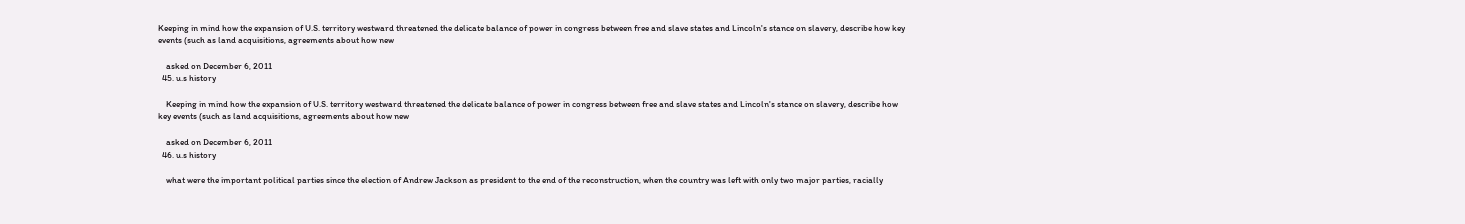Keeping in mind how the expansion of U.S. territory westward threatened the delicate balance of power in congress between free and slave states and Lincoln's stance on slavery, describe how key events (such as land acquisitions, agreements about how new

    asked on December 6, 2011
  45. u.s history

    Keeping in mind how the expansion of U.S. territory westward threatened the delicate balance of power in congress between free and slave states and Lincoln's stance on slavery, describe how key events (such as land acquisitions, agreements about how new

    asked on December 6, 2011
  46. u.s history

    what were the important political parties since the election of Andrew Jackson as president to the end of the reconstruction, when the country was left with only two major parties, racially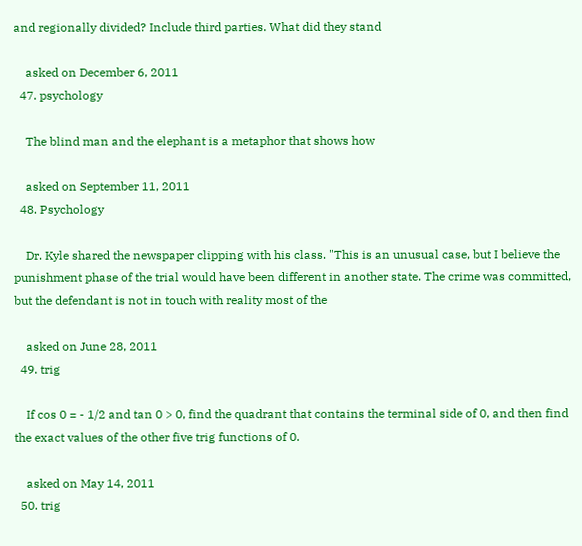and regionally divided? Include third parties. What did they stand

    asked on December 6, 2011
  47. psychology

    The blind man and the elephant is a metaphor that shows how

    asked on September 11, 2011
  48. Psychology

    Dr. Kyle shared the newspaper clipping with his class. "This is an unusual case, but I believe the punishment phase of the trial would have been different in another state. The crime was committed, but the defendant is not in touch with reality most of the

    asked on June 28, 2011
  49. trig

    If cos 0 = - 1/2 and tan 0 > 0, find the quadrant that contains the terminal side of 0, and then find the exact values of the other five trig functions of 0.

    asked on May 14, 2011
  50. trig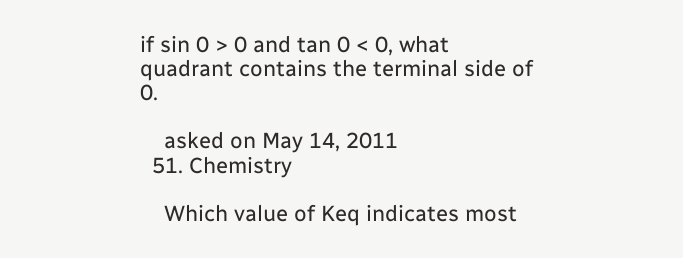if sin 0 > 0 and tan 0 < 0, what quadrant contains the terminal side of 0.

    asked on May 14, 2011
  51. Chemistry

    Which value of Keq indicates most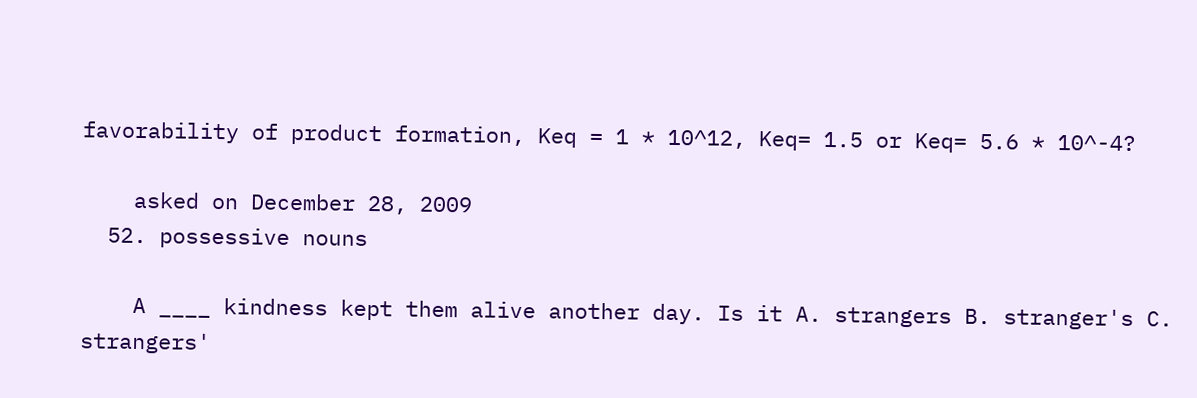favorability of product formation, Keq = 1 * 10^12, Keq= 1.5 or Keq= 5.6 * 10^-4?

    asked on December 28, 2009
  52. possessive nouns

    A ____ kindness kept them alive another day. Is it A. strangers B. stranger's C. strangers'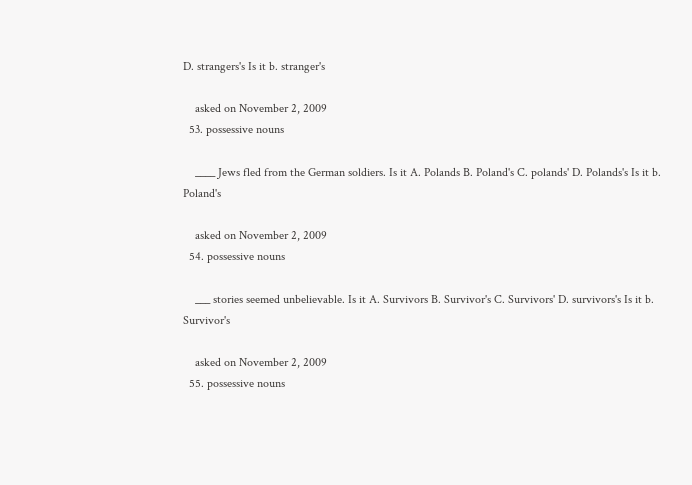D. strangers's Is it b. stranger's

    asked on November 2, 2009
  53. possessive nouns

    ____ Jews fled from the German soldiers. Is it A. Polands B. Poland's C. polands' D. Polands's Is it b. Poland's

    asked on November 2, 2009
  54. possessive nouns

    ___ stories seemed unbelievable. Is it A. Survivors B. Survivor's C. Survivors' D. survivors's Is it b. Survivor's

    asked on November 2, 2009
  55. possessive nouns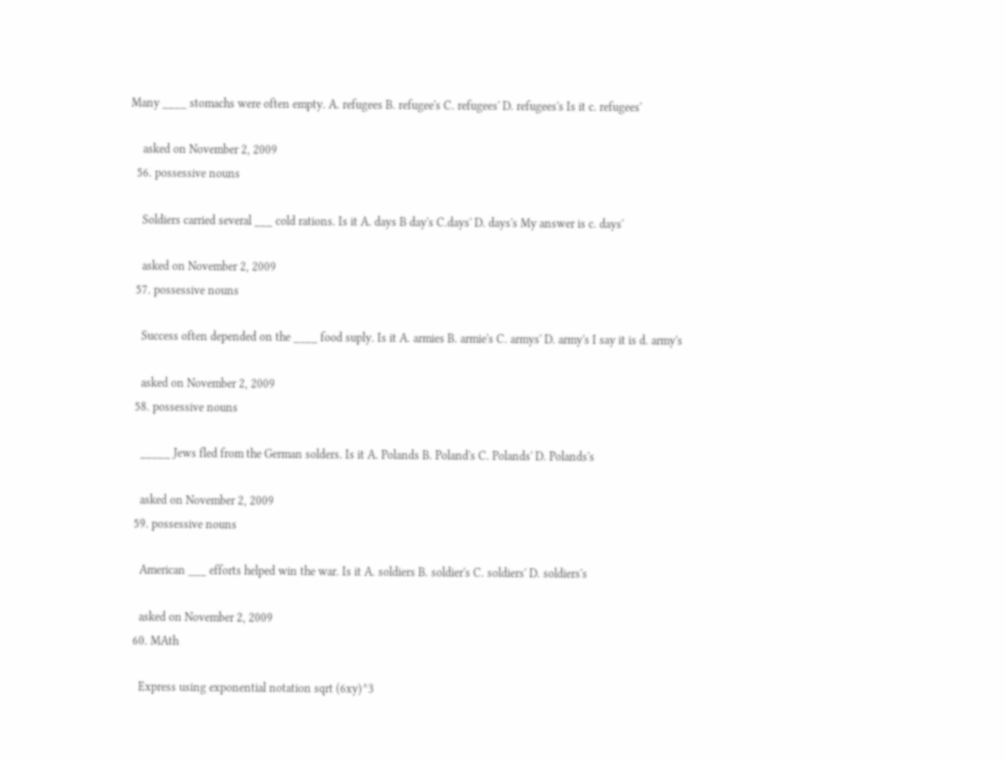Many ____ stomachs were often empty. A. refugees B. refugee's C. refugees' D. refugees's Is it c. refugees'

    asked on November 2, 2009
  56. possessive nouns

    Soldiers carried several ___ cold rations. Is it A. days B day's C.days' D. days's My answer is c. days'

    asked on November 2, 2009
  57. possessive nouns

    Success often depended on the ____ food suply. Is it A. armies B. armie's C. armys' D. army's I say it is d. army's

    asked on November 2, 2009
  58. possessive nouns

    _____ Jews fled from the German solders. Is it A. Polands B. Poland's C. Polands' D. Polands's

    asked on November 2, 2009
  59. possessive nouns

    American ___ efforts helped win the war. Is it A. soldiers B. soldier's C. soldiers' D. soldiers's

    asked on November 2, 2009
  60. MAth

    Express using exponential notation sqrt (6xy)^3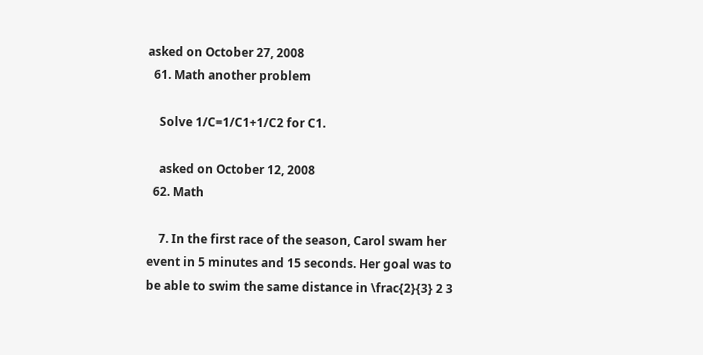asked on October 27, 2008
  61. Math another problem

    Solve 1/C=1/C1+1/C2 for C1.

    asked on October 12, 2008
  62. Math

    7. In the first race of the season, Carol swam her event in 5 minutes and 15 seconds. Her goal was to be able to swim the same distance in \frac{2}{3} 2 3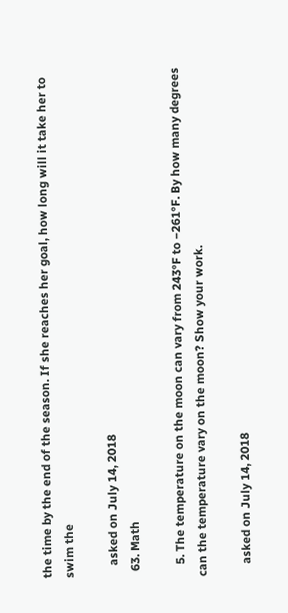the time by the end of the season. If she reaches her goal, how long will it take her to swim the

    asked on July 14, 2018
  63. Math

    5. The temperature on the moon can vary from 243°F to −261°F. By how many degrees can the temperature vary on the moon? Show your work.

    asked on July 14, 2018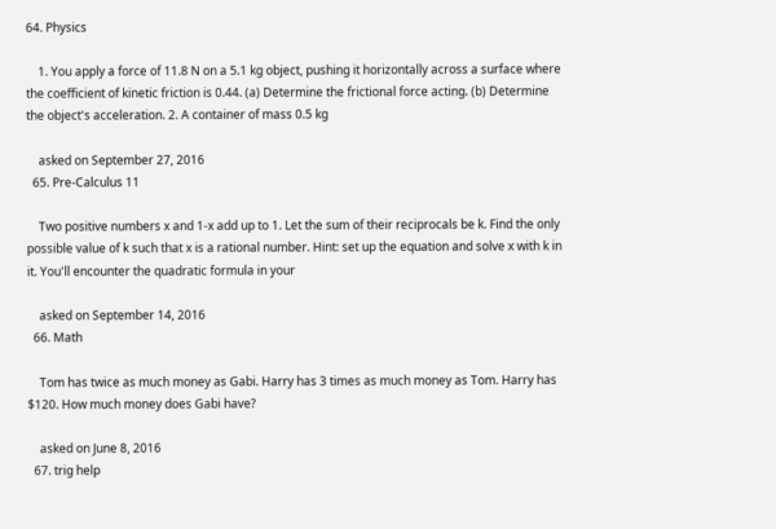64. Physics

    1. You apply a force of 11.8 N on a 5.1 kg object, pushing it horizontally across a surface where the coefficient of kinetic friction is 0.44. (a) Determine the frictional force acting. (b) Determine the object's acceleration. 2. A container of mass 0.5 kg

    asked on September 27, 2016
  65. Pre-Calculus 11

    Two positive numbers x and 1-x add up to 1. Let the sum of their reciprocals be k. Find the only possible value of k such that x is a rational number. Hint: set up the equation and solve x with k in it. You'll encounter the quadratic formula in your

    asked on September 14, 2016
  66. Math

    Tom has twice as much money as Gabi. Harry has 3 times as much money as Tom. Harry has $120. How much money does Gabi have?

    asked on June 8, 2016
  67. trig help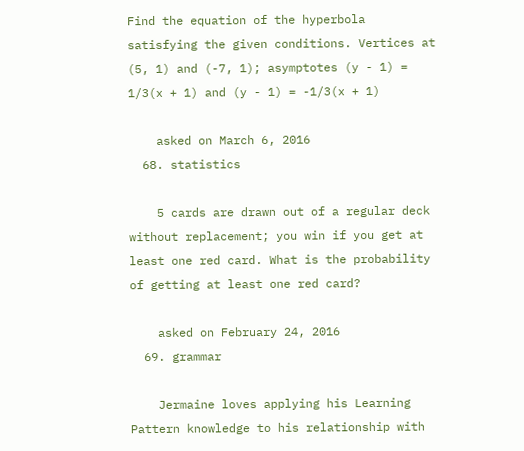Find the equation of the hyperbola satisfying the given conditions. Vertices at (5, 1) and (-7, 1); asymptotes (y - 1) = 1/3(x + 1) and (y - 1) = -1/3(x + 1)

    asked on March 6, 2016
  68. statistics

    5 cards are drawn out of a regular deck without replacement; you win if you get at least one red card. What is the probability of getting at least one red card?

    asked on February 24, 2016
  69. grammar

    Jermaine loves applying his Learning Pattern knowledge to his relationship with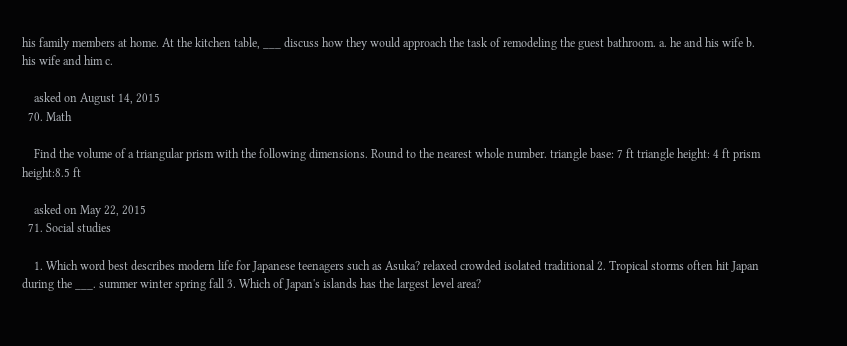his family members at home. At the kitchen table, ___ discuss how they would approach the task of remodeling the guest bathroom. a. he and his wife b. his wife and him c.

    asked on August 14, 2015
  70. Math

    Find the volume of a triangular prism with the following dimensions. Round to the nearest whole number. triangle base: 7 ft triangle height: 4 ft prism height:8.5 ft

    asked on May 22, 2015
  71. Social studies

    1. Which word best describes modern life for Japanese teenagers such as Asuka? relaxed crowded isolated traditional 2. Tropical storms often hit Japan during the ___. summer winter spring fall 3. Which of Japan's islands has the largest level area?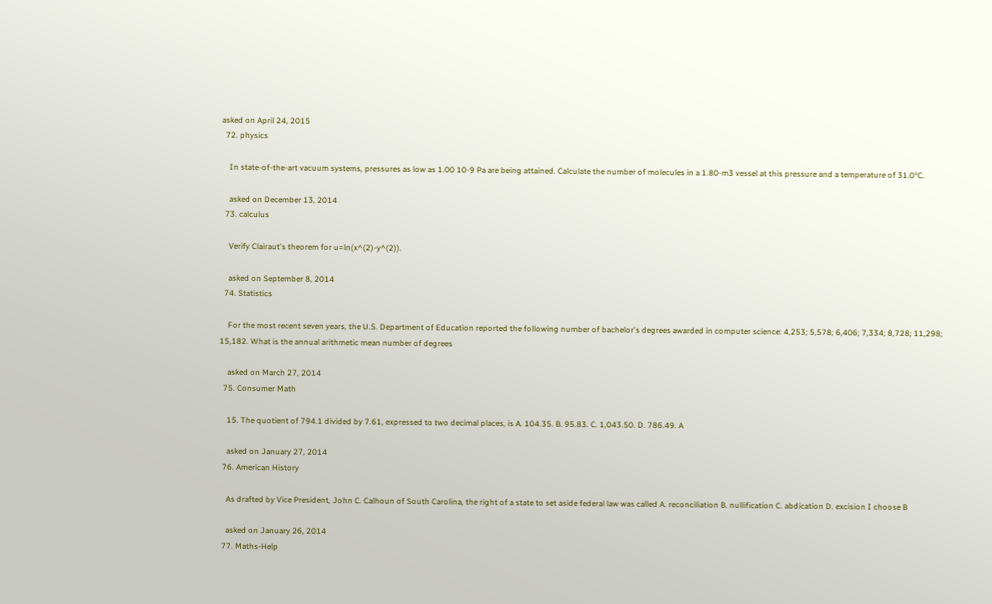asked on April 24, 2015
  72. physics

    In state-of-the-art vacuum systems, pressures as low as 1.00 10-9 Pa are being attained. Calculate the number of molecules in a 1.80-m3 vessel at this pressure and a temperature of 31.0°C.

    asked on December 13, 2014
  73. calculus

    Verify Clairaut's theorem for u=ln(x^(2)-y^(2)).

    asked on September 8, 2014
  74. Statistics

    For the most recent seven years, the U.S. Department of Education reported the following number of bachelor's degrees awarded in computer science: 4,253; 5,578; 6,406; 7,334; 8,728; 11,298; 15,182. What is the annual arithmetic mean number of degrees

    asked on March 27, 2014
  75. Consumer Math

    15. The quotient of 794.1 divided by 7.61, expressed to two decimal places, is A. 104.35. B. 95.83. C. 1,043.50. D. 786.49. A

    asked on January 27, 2014
  76. American History

    As drafted by Vice President, John C. Calhoun of South Carolina, the right of a state to set aside federal law was called A. reconciliation B. nullification C. abdication D. excision I choose B

    asked on January 26, 2014
  77. Maths-Help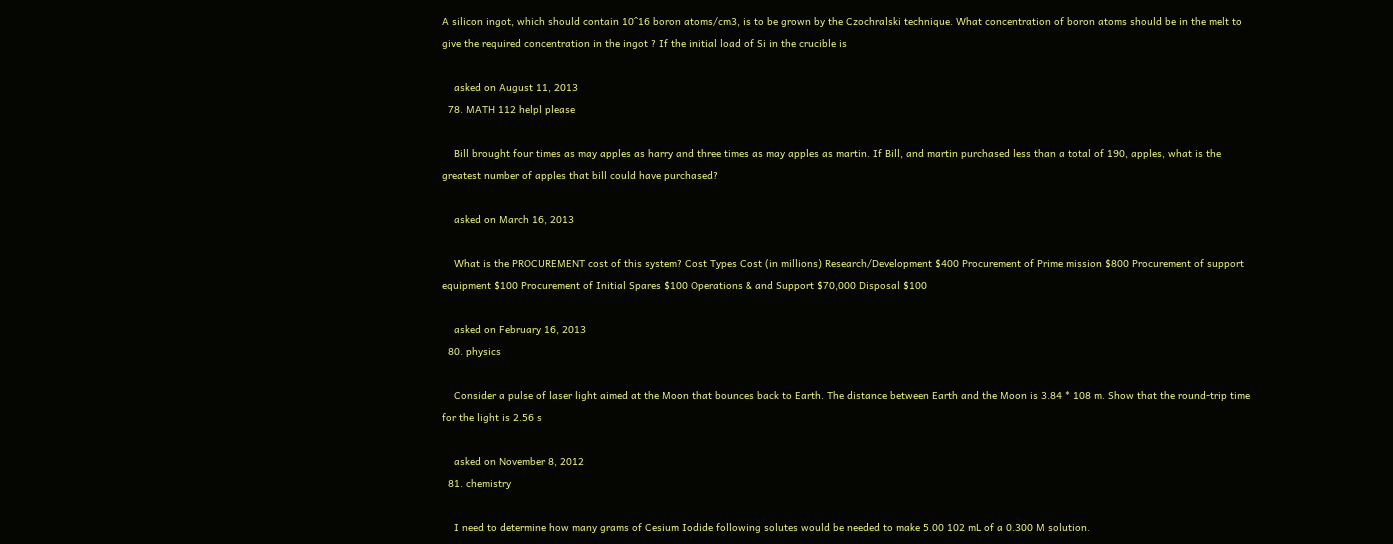A silicon ingot, which should contain 10^16 boron atoms/cm3, is to be grown by the Czochralski technique. What concentration of boron atoms should be in the melt to give the required concentration in the ingot ? If the initial load of Si in the crucible is

    asked on August 11, 2013
  78. MATH 112 helpl please

    Bill brought four times as may apples as harry and three times as may apples as martin. If Bill, and martin purchased less than a total of 190, apples, what is the greatest number of apples that bill could have purchased?

    asked on March 16, 2013

    What is the PROCUREMENT cost of this system? Cost Types Cost (in millions) Research/Development $400 Procurement of Prime mission $800 Procurement of support equipment $100 Procurement of Initial Spares $100 Operations & and Support $70,000 Disposal $100

    asked on February 16, 2013
  80. physics

    Consider a pulse of laser light aimed at the Moon that bounces back to Earth. The distance between Earth and the Moon is 3.84 * 108 m. Show that the round-trip time for the light is 2.56 s

    asked on November 8, 2012
  81. chemistry

    I need to determine how many grams of Cesium Iodide following solutes would be needed to make 5.00 102 mL of a 0.300 M solution.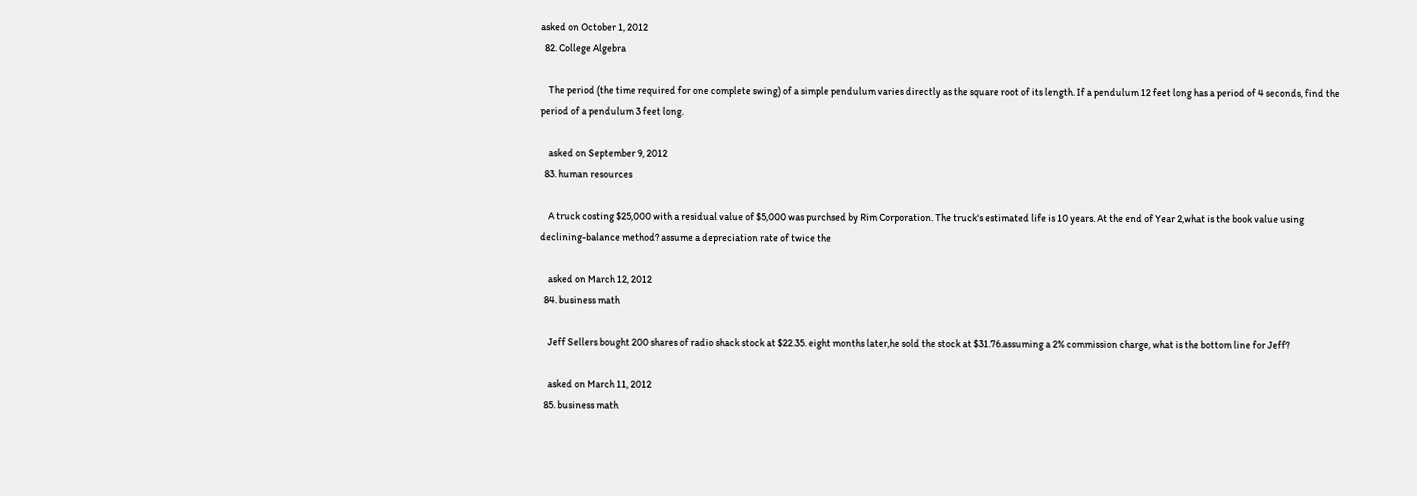asked on October 1, 2012
  82. College Algebra

    The period (the time required for one complete swing) of a simple pendulum varies directly as the square root of its length. If a pendulum 12 feet long has a period of 4 seconds, find the period of a pendulum 3 feet long.

    asked on September 9, 2012
  83. human resources

    A truck costing $25,000 with a residual value of $5,000 was purchsed by Rim Corporation. The truck's estimated life is 10 years. At the end of Year 2,what is the book value using declining-balance method? assume a depreciation rate of twice the

    asked on March 12, 2012
  84. business math

    Jeff Sellers bought 200 shares of radio shack stock at $22.35. eight months later,he sold the stock at $31.76.assuming a 2% commission charge, what is the bottom line for Jeff?

    asked on March 11, 2012
  85. business math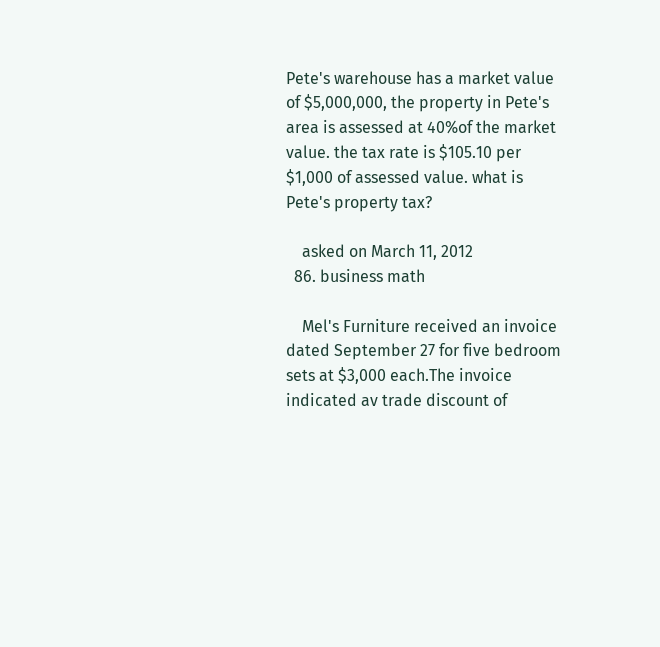Pete's warehouse has a market value of $5,000,000, the property in Pete's area is assessed at 40%of the market value. the tax rate is $105.10 per $1,000 of assessed value. what is Pete's property tax?

    asked on March 11, 2012
  86. business math

    Mel's Furniture received an invoice dated September 27 for five bedroom sets at $3,000 each.The invoice indicated av trade discount of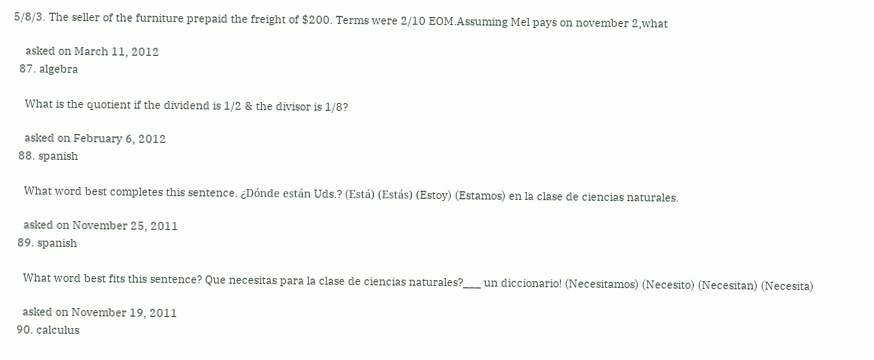5/8/3. The seller of the furniture prepaid the freight of $200. Terms were 2/10 EOM.Assuming Mel pays on november 2,what

    asked on March 11, 2012
  87. algebra

    What is the quotient if the dividend is 1/2 & the divisor is 1/8?

    asked on February 6, 2012
  88. spanish

    What word best completes this sentence. ¿Dónde están Uds.? (Está) (Estás) (Estoy) (Estamos) en la clase de ciencias naturales.

    asked on November 25, 2011
  89. spanish

    What word best fits this sentence? Que necesitas para la clase de ciencias naturales?___ un diccionario! (Necesitamos) (Necesito) (Necesitan) (Necesita)

    asked on November 19, 2011
  90. calculus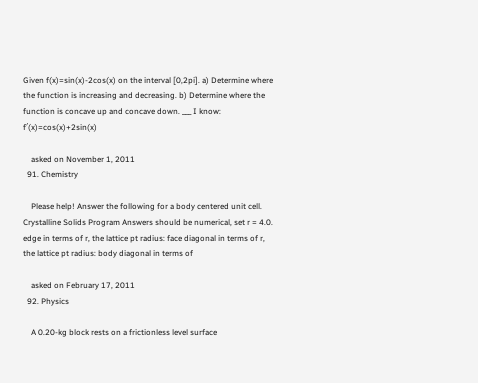Given f(x)=sin(x)-2cos(x) on the interval [0,2pi]. a) Determine where the function is increasing and decreasing. b) Determine where the function is concave up and concave down. ___ I know: f′(x)=cos(x)+2sin(x)

    asked on November 1, 2011
  91. Chemistry

    Please help! Answer the following for a body centered unit cell. Crystalline Solids Program Answers should be numerical, set r = 4.0. edge in terms of r, the lattice pt radius: face diagonal in terms of r, the lattice pt radius: body diagonal in terms of

    asked on February 17, 2011
  92. Physics

    A 0.20-kg block rests on a frictionless level surface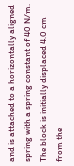and is attached to a horizontally aligned spring with a spring constant of 40 N/m. The block is initially displaced 4.0 cm from the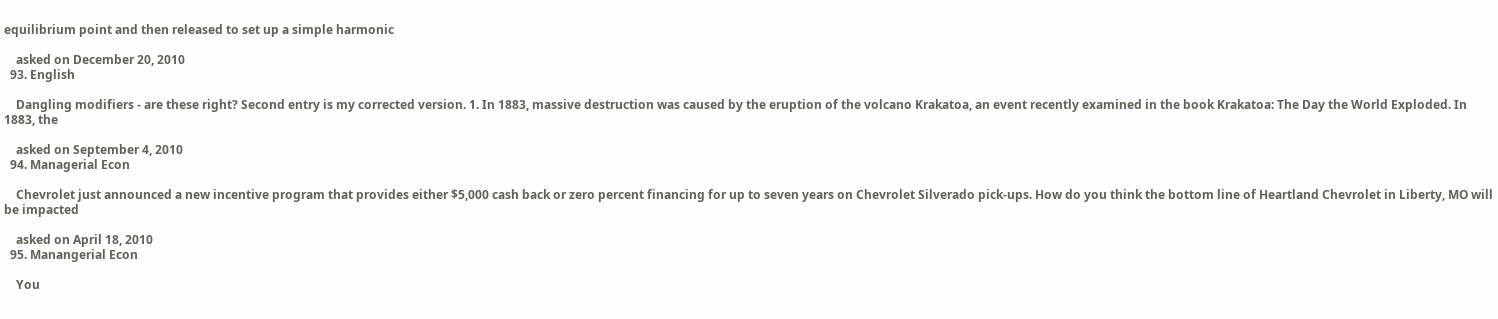equilibrium point and then released to set up a simple harmonic

    asked on December 20, 2010
  93. English

    Dangling modifiers - are these right? Second entry is my corrected version. 1. In 1883, massive destruction was caused by the eruption of the volcano Krakatoa, an event recently examined in the book Krakatoa: The Day the World Exploded. In 1883, the

    asked on September 4, 2010
  94. Managerial Econ

    Chevrolet just announced a new incentive program that provides either $5,000 cash back or zero percent financing for up to seven years on Chevrolet Silverado pick-ups. How do you think the bottom line of Heartland Chevrolet in Liberty, MO will be impacted

    asked on April 18, 2010
  95. Manangerial Econ

    You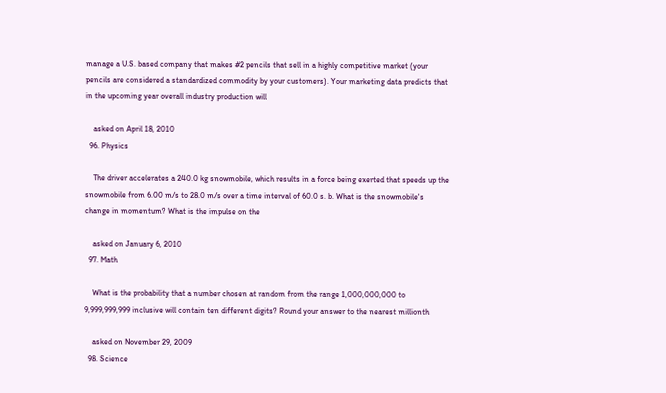manage a U.S. based company that makes #2 pencils that sell in a highly competitive market (your pencils are considered a standardized commodity by your customers). Your marketing data predicts that in the upcoming year overall industry production will

    asked on April 18, 2010
  96. Physics

    The driver accelerates a 240.0 kg snowmobile, which results in a force being exerted that speeds up the snowmobile from 6.00 m/s to 28.0 m/s over a time interval of 60.0 s. b. What is the snowmobile's change in momentum? What is the impulse on the

    asked on January 6, 2010
  97. Math

    What is the probability that a number chosen at random from the range 1,000,000,000 to 9,999,999,999 inclusive will contain ten different digits? Round your answer to the nearest millionth

    asked on November 29, 2009
  98. Science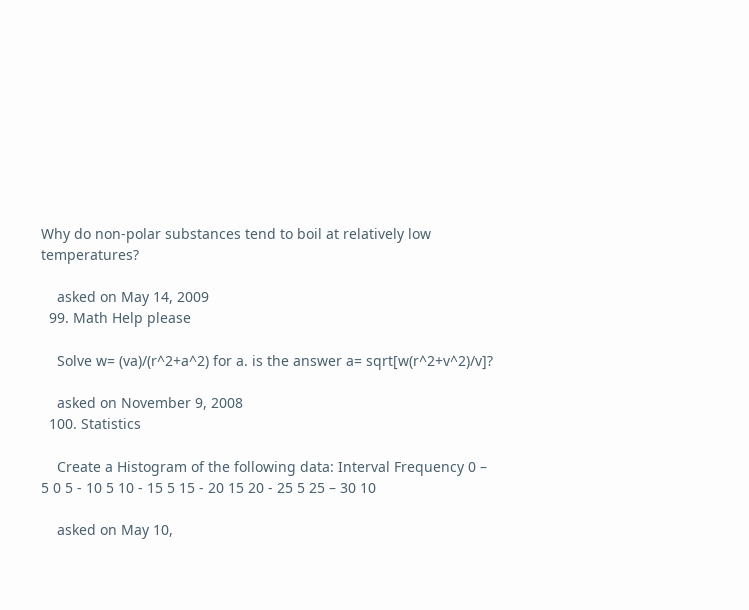Why do non-polar substances tend to boil at relatively low temperatures?

    asked on May 14, 2009
  99. Math Help please

    Solve w= (va)/(r^2+a^2) for a. is the answer a= sqrt[w(r^2+v^2)/v]?

    asked on November 9, 2008
  100. Statistics

    Create a Histogram of the following data: Interval Frequency 0 – 5 0 5 - 10 5 10 - 15 5 15 - 20 15 20 - 25 5 25 – 30 10

    asked on May 10,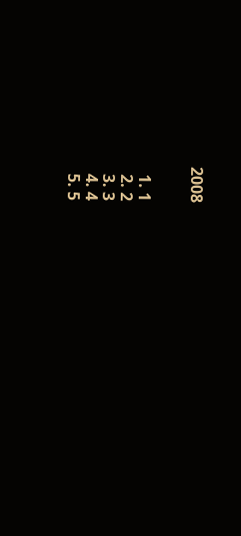2008


  1. 1
  2. 2
  3. 3
  4. 4
  5. 5